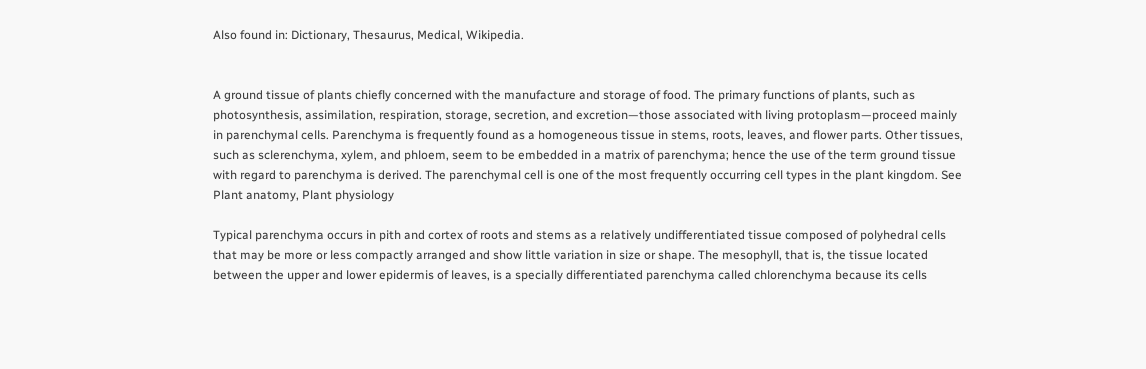Also found in: Dictionary, Thesaurus, Medical, Wikipedia.


A ground tissue of plants chiefly concerned with the manufacture and storage of food. The primary functions of plants, such as photosynthesis, assimilation, respiration, storage, secretion, and excretion—those associated with living protoplasm—proceed mainly in parenchymal cells. Parenchyma is frequently found as a homogeneous tissue in stems, roots, leaves, and flower parts. Other tissues, such as sclerenchyma, xylem, and phloem, seem to be embedded in a matrix of parenchyma; hence the use of the term ground tissue with regard to parenchyma is derived. The parenchymal cell is one of the most frequently occurring cell types in the plant kingdom. See Plant anatomy, Plant physiology

Typical parenchyma occurs in pith and cortex of roots and stems as a relatively undifferentiated tissue composed of polyhedral cells that may be more or less compactly arranged and show little variation in size or shape. The mesophyll, that is, the tissue located between the upper and lower epidermis of leaves, is a specially differentiated parenchyma called chlorenchyma because its cells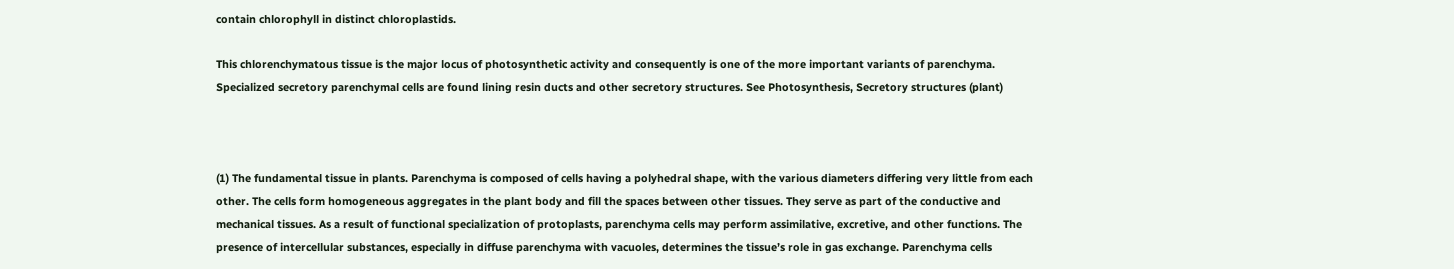contain chlorophyll in distinct chloroplastids.

This chlorenchymatous tissue is the major locus of photosynthetic activity and consequently is one of the more important variants of parenchyma. Specialized secretory parenchymal cells are found lining resin ducts and other secretory structures. See Photosynthesis, Secretory structures (plant)



(1) The fundamental tissue in plants. Parenchyma is composed of cells having a polyhedral shape, with the various diameters differing very little from each other. The cells form homogeneous aggregates in the plant body and fill the spaces between other tissues. They serve as part of the conductive and mechanical tissues. As a result of functional specialization of protoplasts, parenchyma cells may perform assimilative, excretive, and other functions. The presence of intercellular substances, especially in diffuse parenchyma with vacuoles, determines the tissue’s role in gas exchange. Parenchyma cells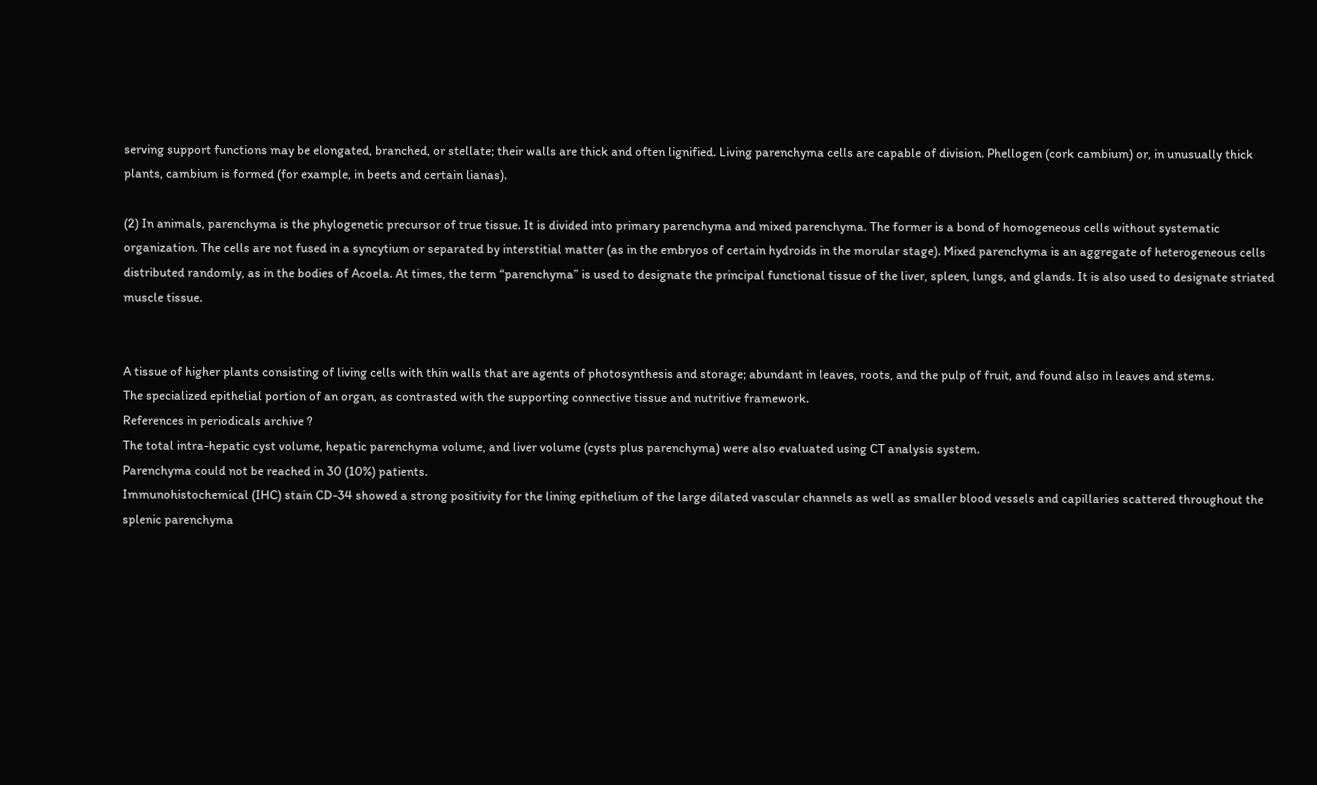serving support functions may be elongated, branched, or stellate; their walls are thick and often lignified. Living parenchyma cells are capable of division. Phellogen (cork cambium) or, in unusually thick plants, cambium is formed (for example, in beets and certain lianas).

(2) In animals, parenchyma is the phylogenetic precursor of true tissue. It is divided into primary parenchyma and mixed parenchyma. The former is a bond of homogeneous cells without systematic organization. The cells are not fused in a syncytium or separated by interstitial matter (as in the embryos of certain hydroids in the morular stage). Mixed parenchyma is an aggregate of heterogeneous cells distributed randomly, as in the bodies of Acoela. At times, the term “parenchyma” is used to designate the principal functional tissue of the liver, spleen, lungs, and glands. It is also used to designate striated muscle tissue.


A tissue of higher plants consisting of living cells with thin walls that are agents of photosynthesis and storage; abundant in leaves, roots, and the pulp of fruit, and found also in leaves and stems.
The specialized epithelial portion of an organ, as contrasted with the supporting connective tissue and nutritive framework.
References in periodicals archive ?
The total intra-hepatic cyst volume, hepatic parenchyma volume, and liver volume (cysts plus parenchyma) were also evaluated using CT analysis system.
Parenchyma could not be reached in 30 (10%) patients.
Immunohistochemical (IHC) stain CD-34 showed a strong positivity for the lining epithelium of the large dilated vascular channels as well as smaller blood vessels and capillaries scattered throughout the splenic parenchyma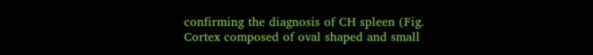confirming the diagnosis of CH spleen (Fig.
Cortex composed of oval shaped and small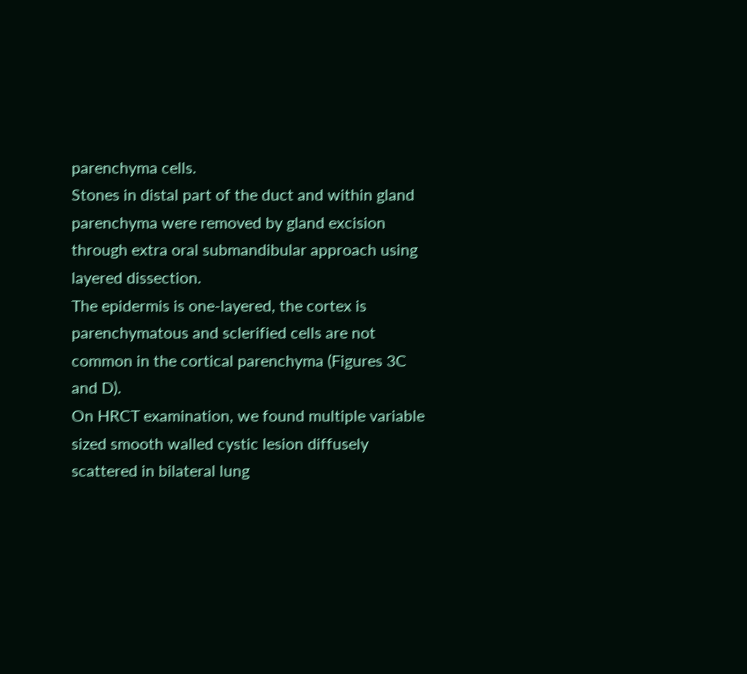parenchyma cells.
Stones in distal part of the duct and within gland parenchyma were removed by gland excision through extra oral submandibular approach using layered dissection.
The epidermis is one-layered, the cortex is parenchymatous and sclerified cells are not common in the cortical parenchyma (Figures 3C and D).
On HRCT examination, we found multiple variable sized smooth walled cystic lesion diffusely scattered in bilateral lung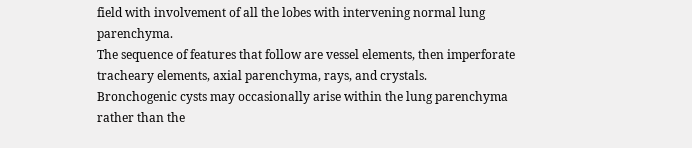field with involvement of all the lobes with intervening normal lung parenchyma.
The sequence of features that follow are vessel elements, then imperforate tracheary elements, axial parenchyma, rays, and crystals.
Bronchogenic cysts may occasionally arise within the lung parenchyma rather than the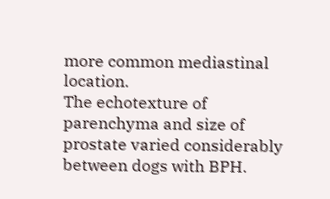more common mediastinal location.
The echotexture of parenchyma and size of prostate varied considerably between dogs with BPH.